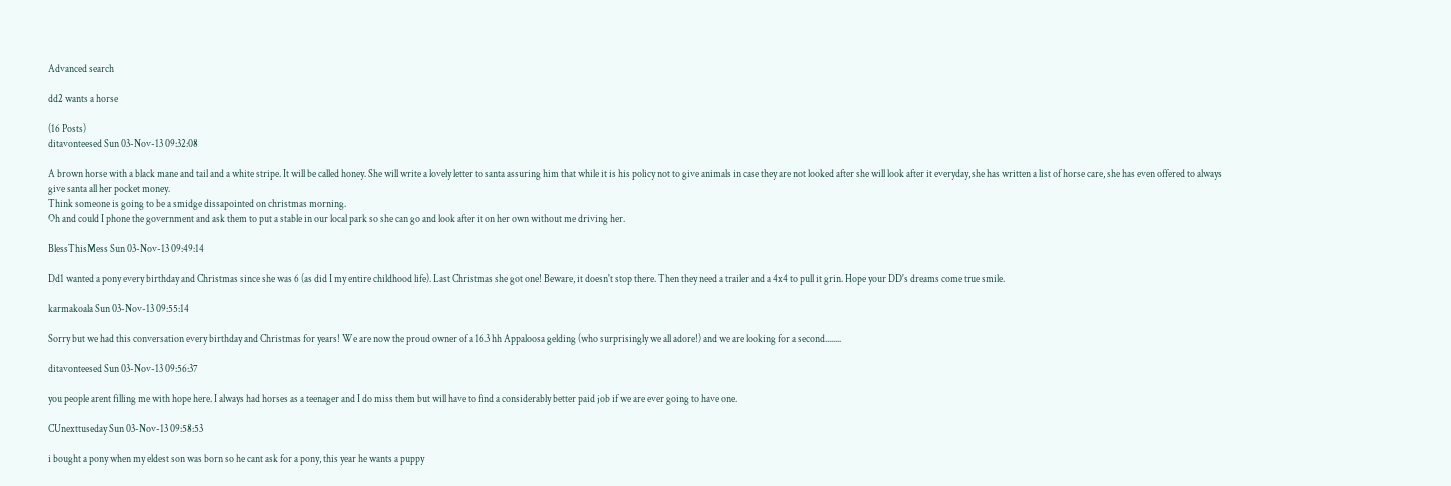Advanced search

dd2 wants a horse

(16 Posts)
ditavonteesed Sun 03-Nov-13 09:32:08

A brown horse with a black mane and tail and a white stripe. It will be called honey. She will write a lovely letter to santa assuring him that while it is his policy not to give animals in case they are not looked after she will look after it everyday, she has written a list of horse care, she has even offered to always give santa all her pocket money.
Think someone is going to be a smidge dissapointed on christmas morning.
Oh and could I phone the government and ask them to put a stable in our local park so she can go and look after it on her own without me driving her.

BlessThisMess Sun 03-Nov-13 09:49:14

Dd1 wanted a pony every birthday and Christmas since she was 6 (as did I my entire childhood life). Last Christmas she got one! Beware, it doesn't stop there. Then they need a trailer and a 4x4 to pull it grin. Hope your DD's dreams come true smile.

karmakoala Sun 03-Nov-13 09:55:14

Sorry but we had this conversation every birthday and Christmas for years! We are now the proud owner of a 16.3 hh Appaloosa gelding (who surprisingly we all adore!) and we are looking for a second........

ditavonteesed Sun 03-Nov-13 09:56:37

you people arent filling me with hope here. I always had horses as a teenager and I do miss them but will have to find a considerably better paid job if we are ever going to have one.

CUnexttuseday Sun 03-Nov-13 09:58:53

i bought a pony when my eldest son was born so he cant ask for a pony, this year he wants a puppy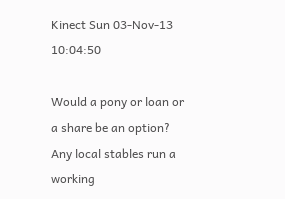Kinect Sun 03-Nov-13 10:04:50

Would a pony or loan or a share be an option?
Any local stables run a working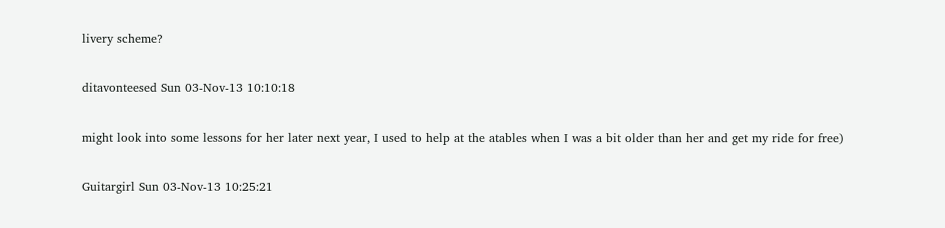livery scheme?

ditavonteesed Sun 03-Nov-13 10:10:18

might look into some lessons for her later next year, I used to help at the atables when I was a bit older than her and get my ride for free)

Guitargirl Sun 03-Nov-13 10:25:21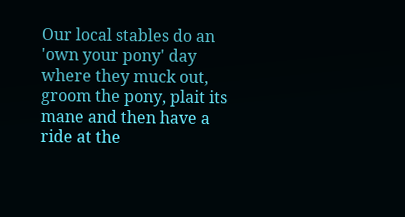Our local stables do an 'own your pony' day where they muck out, groom the pony, plait its mane and then have a ride at the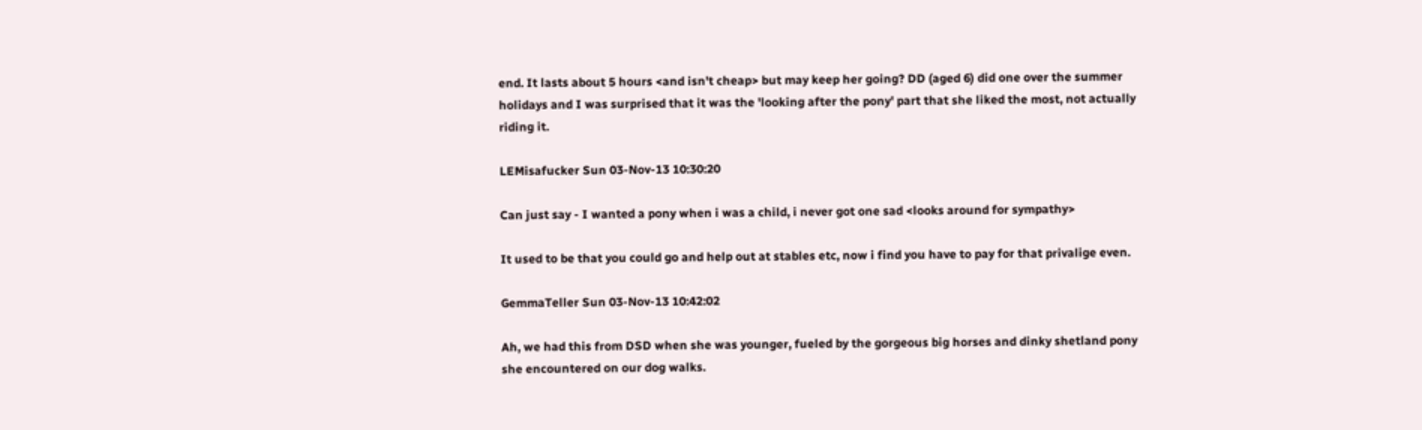end. It lasts about 5 hours <and isn't cheap> but may keep her going? DD (aged 6) did one over the summer holidays and I was surprised that it was the 'looking after the pony' part that she liked the most, not actually riding it.

LEMisafucker Sun 03-Nov-13 10:30:20

Can just say - I wanted a pony when i was a child, i never got one sad <looks around for sympathy>

It used to be that you could go and help out at stables etc, now i find you have to pay for that privalige even.

GemmaTeller Sun 03-Nov-13 10:42:02

Ah, we had this from DSD when she was younger, fueled by the gorgeous big horses and dinky shetland pony she encountered on our dog walks.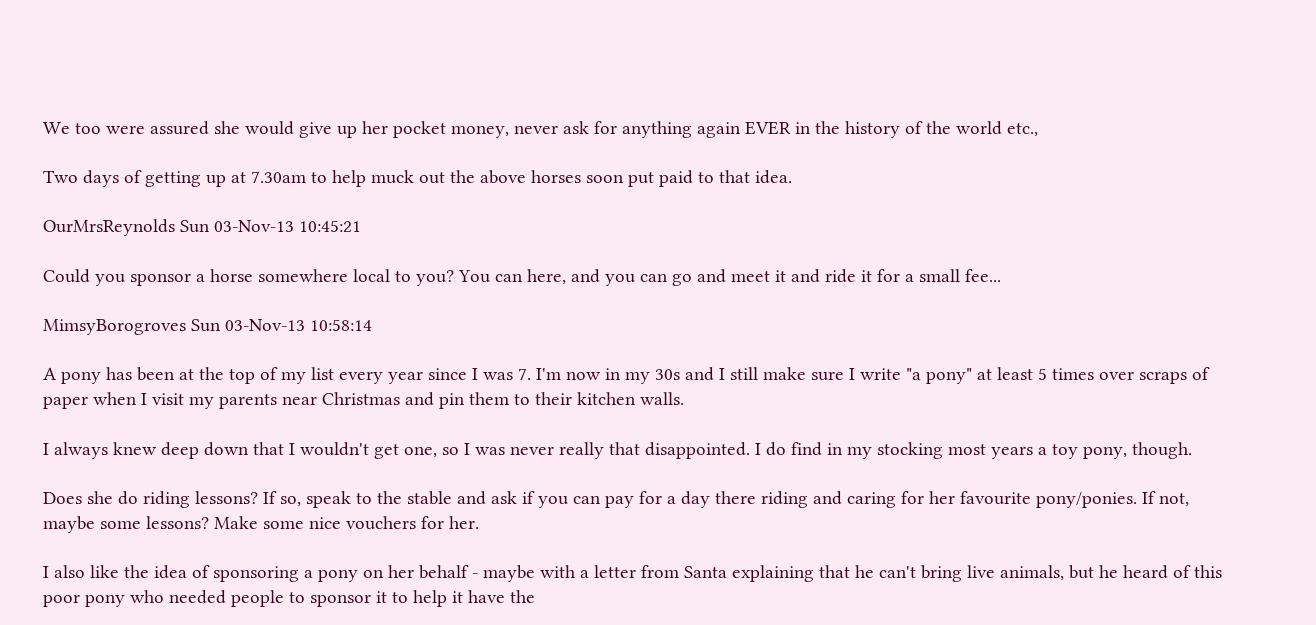We too were assured she would give up her pocket money, never ask for anything again EVER in the history of the world etc.,

Two days of getting up at 7.30am to help muck out the above horses soon put paid to that idea.

OurMrsReynolds Sun 03-Nov-13 10:45:21

Could you sponsor a horse somewhere local to you? You can here, and you can go and meet it and ride it for a small fee...

MimsyBorogroves Sun 03-Nov-13 10:58:14

A pony has been at the top of my list every year since I was 7. I'm now in my 30s and I still make sure I write "a pony" at least 5 times over scraps of paper when I visit my parents near Christmas and pin them to their kitchen walls.

I always knew deep down that I wouldn't get one, so I was never really that disappointed. I do find in my stocking most years a toy pony, though.

Does she do riding lessons? If so, speak to the stable and ask if you can pay for a day there riding and caring for her favourite pony/ponies. If not, maybe some lessons? Make some nice vouchers for her.

I also like the idea of sponsoring a pony on her behalf - maybe with a letter from Santa explaining that he can't bring live animals, but he heard of this poor pony who needed people to sponsor it to help it have the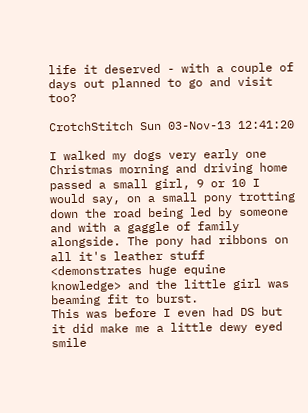life it deserved - with a couple of days out planned to go and visit too?

CrotchStitch Sun 03-Nov-13 12:41:20

I walked my dogs very early one Christmas morning and driving home passed a small girl, 9 or 10 I would say, on a small pony trotting down the road being led by someone and with a gaggle of family alongside. The pony had ribbons on all it's leather stuff <demonstrates huge equine knowledge> and the little girl was beaming fit to burst.
This was before I even had DS but it did make me a little dewy eyed smile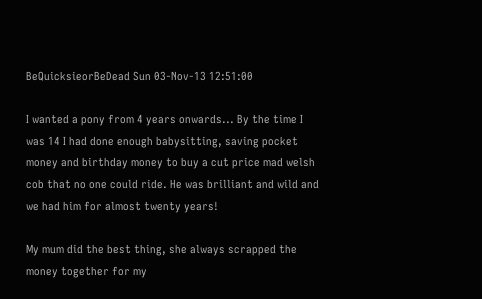BeQuicksieorBeDead Sun 03-Nov-13 12:51:00

I wanted a pony from 4 years onwards... By the time I was 14 I had done enough babysitting, saving pocket money and birthday money to buy a cut price mad welsh cob that no one could ride. He was brilliant and wild and we had him for almost twenty years!

My mum did the best thing, she always scrapped the money together for my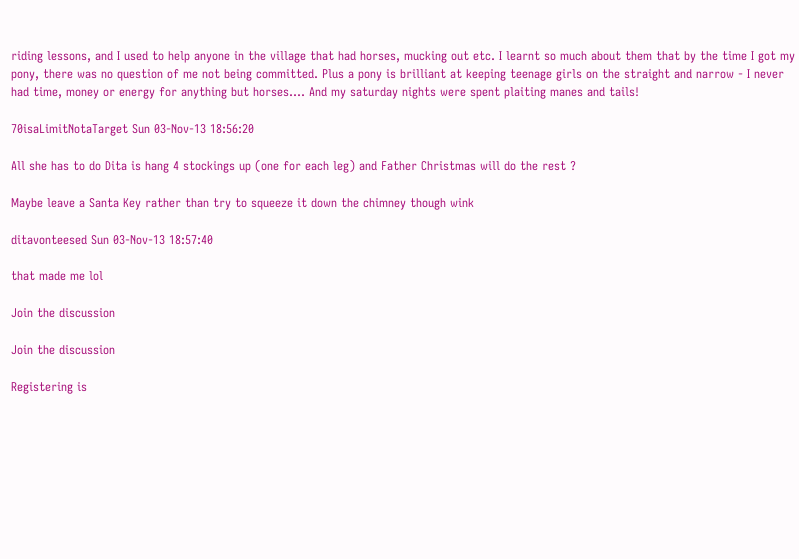riding lessons, and I used to help anyone in the village that had horses, mucking out etc. I learnt so much about them that by the time I got my pony, there was no question of me not being committed. Plus a pony is brilliant at keeping teenage girls on the straight and narrow - I never had time, money or energy for anything but horses.... And my saturday nights were spent plaiting manes and tails!

70isaLimitNotaTarget Sun 03-Nov-13 18:56:20

All she has to do Dita is hang 4 stockings up (one for each leg) and Father Christmas will do the rest ?

Maybe leave a Santa Key rather than try to squeeze it down the chimney though wink

ditavonteesed Sun 03-Nov-13 18:57:40

that made me lol

Join the discussion

Join the discussion

Registering is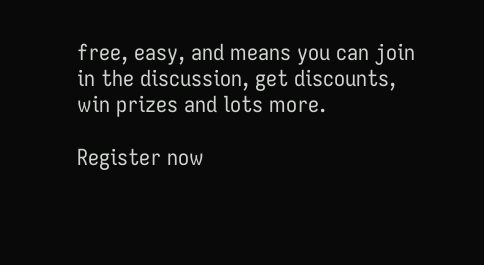free, easy, and means you can join in the discussion, get discounts, win prizes and lots more.

Register now